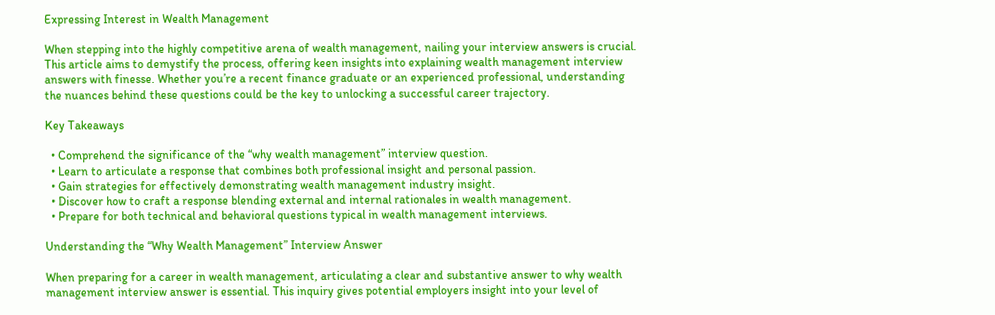Expressing Interest in Wealth Management

When stepping into the highly competitive arena of wealth management, nailing your interview answers is crucial. This article aims to demystify the process, offering keen insights into explaining wealth management interview answers with finesse. Whether you’re a recent finance graduate or an experienced professional, understanding the nuances behind these questions could be the key to unlocking a successful career trajectory.

Key Takeaways

  • Comprehend the significance of the “why wealth management” interview question.
  • Learn to articulate a response that combines both professional insight and personal passion.
  • Gain strategies for effectively demonstrating wealth management industry insight.
  • Discover how to craft a response blending external and internal rationales in wealth management.
  • Prepare for both technical and behavioral questions typical in wealth management interviews.

Understanding the “Why Wealth Management” Interview Answer

When preparing for a career in wealth management, articulating a clear and substantive answer to why wealth management interview answer is essential. This inquiry gives potential employers insight into your level of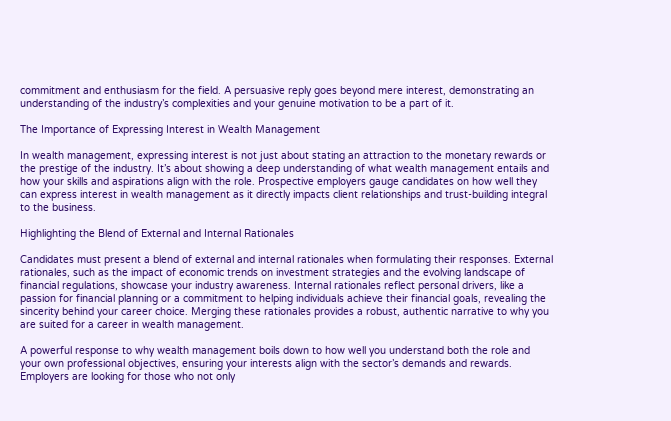commitment and enthusiasm for the field. A persuasive reply goes beyond mere interest, demonstrating an understanding of the industry’s complexities and your genuine motivation to be a part of it.

The Importance of Expressing Interest in Wealth Management

In wealth management, expressing interest is not just about stating an attraction to the monetary rewards or the prestige of the industry. It’s about showing a deep understanding of what wealth management entails and how your skills and aspirations align with the role. Prospective employers gauge candidates on how well they can express interest in wealth management as it directly impacts client relationships and trust-building integral to the business.

Highlighting the Blend of External and Internal Rationales

Candidates must present a blend of external and internal rationales when formulating their responses. External rationales, such as the impact of economic trends on investment strategies and the evolving landscape of financial regulations, showcase your industry awareness. Internal rationales reflect personal drivers, like a passion for financial planning or a commitment to helping individuals achieve their financial goals, revealing the sincerity behind your career choice. Merging these rationales provides a robust, authentic narrative to why you are suited for a career in wealth management.

A powerful response to why wealth management boils down to how well you understand both the role and your own professional objectives, ensuring your interests align with the sector’s demands and rewards. Employers are looking for those who not only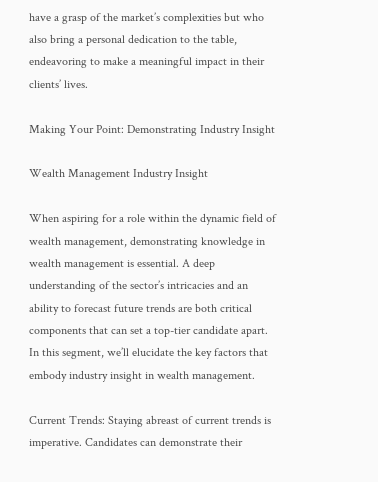have a grasp of the market’s complexities but who also bring a personal dedication to the table, endeavoring to make a meaningful impact in their clients’ lives.

Making Your Point: Demonstrating Industry Insight

Wealth Management Industry Insight

When aspiring for a role within the dynamic field of wealth management, demonstrating knowledge in wealth management is essential. A deep understanding of the sector’s intricacies and an ability to forecast future trends are both critical components that can set a top-tier candidate apart. In this segment, we’ll elucidate the key factors that embody industry insight in wealth management.

Current Trends: Staying abreast of current trends is imperative. Candidates can demonstrate their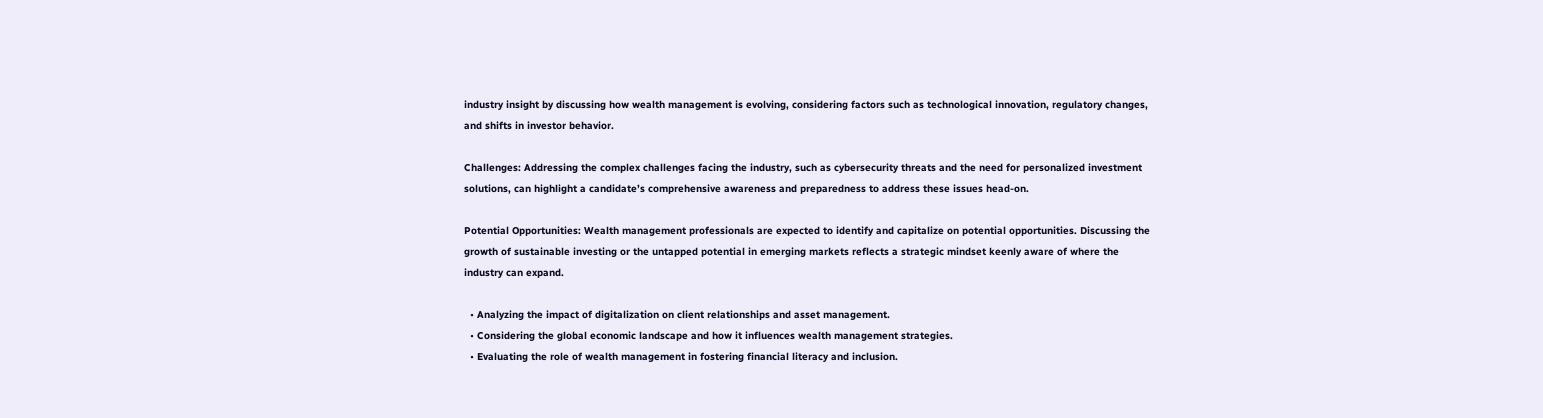industry insight by discussing how wealth management is evolving, considering factors such as technological innovation, regulatory changes, and shifts in investor behavior.

Challenges: Addressing the complex challenges facing the industry, such as cybersecurity threats and the need for personalized investment solutions, can highlight a candidate’s comprehensive awareness and preparedness to address these issues head-on.

Potential Opportunities: Wealth management professionals are expected to identify and capitalize on potential opportunities. Discussing the growth of sustainable investing or the untapped potential in emerging markets reflects a strategic mindset keenly aware of where the industry can expand.

  • Analyzing the impact of digitalization on client relationships and asset management.
  • Considering the global economic landscape and how it influences wealth management strategies.
  • Evaluating the role of wealth management in fostering financial literacy and inclusion.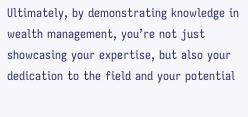Ultimately, by demonstrating knowledge in wealth management, you’re not just showcasing your expertise, but also your dedication to the field and your potential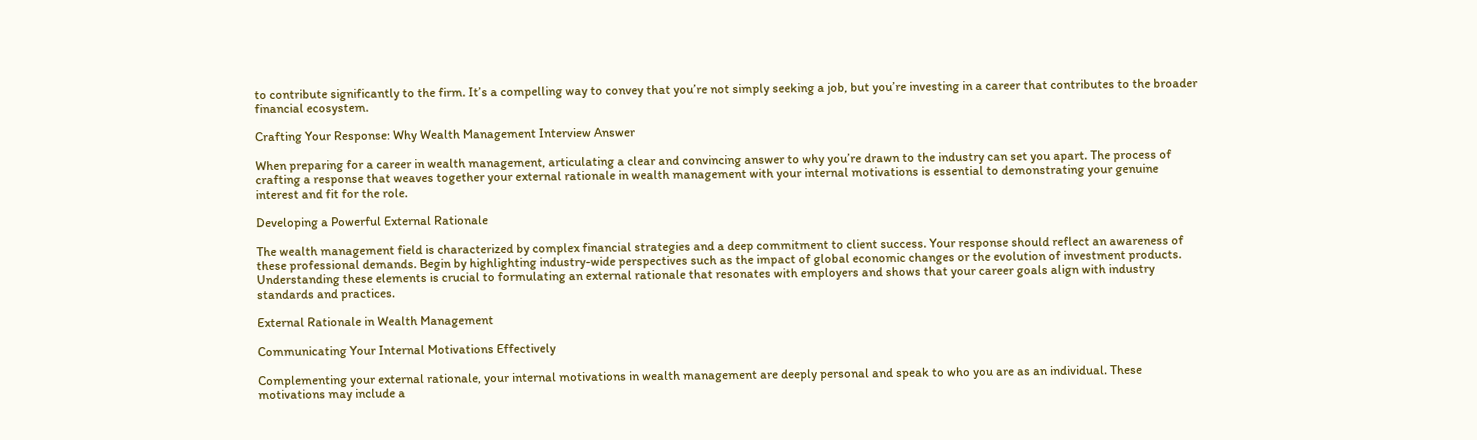to contribute significantly to the firm. It’s a compelling way to convey that you’re not simply seeking a job, but you’re investing in a career that contributes to the broader financial ecosystem.

Crafting Your Response: Why Wealth Management Interview Answer

When preparing for a career in wealth management, articulating a clear and convincing answer to why you’re drawn to the industry can set you apart. The process of crafting a response that weaves together your external rationale in wealth management with your internal motivations is essential to demonstrating your genuine interest and fit for the role.

Developing a Powerful External Rationale

The wealth management field is characterized by complex financial strategies and a deep commitment to client success. Your response should reflect an awareness of these professional demands. Begin by highlighting industry-wide perspectives such as the impact of global economic changes or the evolution of investment products. Understanding these elements is crucial to formulating an external rationale that resonates with employers and shows that your career goals align with industry standards and practices.

External Rationale in Wealth Management

Communicating Your Internal Motivations Effectively

Complementing your external rationale, your internal motivations in wealth management are deeply personal and speak to who you are as an individual. These motivations may include a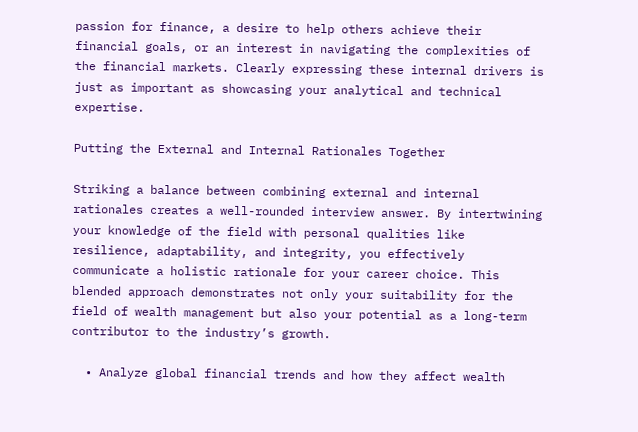passion for finance, a desire to help others achieve their financial goals, or an interest in navigating the complexities of the financial markets. Clearly expressing these internal drivers is just as important as showcasing your analytical and technical expertise.

Putting the External and Internal Rationales Together

Striking a balance between combining external and internal rationales creates a well-rounded interview answer. By intertwining your knowledge of the field with personal qualities like resilience, adaptability, and integrity, you effectively communicate a holistic rationale for your career choice. This blended approach demonstrates not only your suitability for the field of wealth management but also your potential as a long-term contributor to the industry’s growth.

  • Analyze global financial trends and how they affect wealth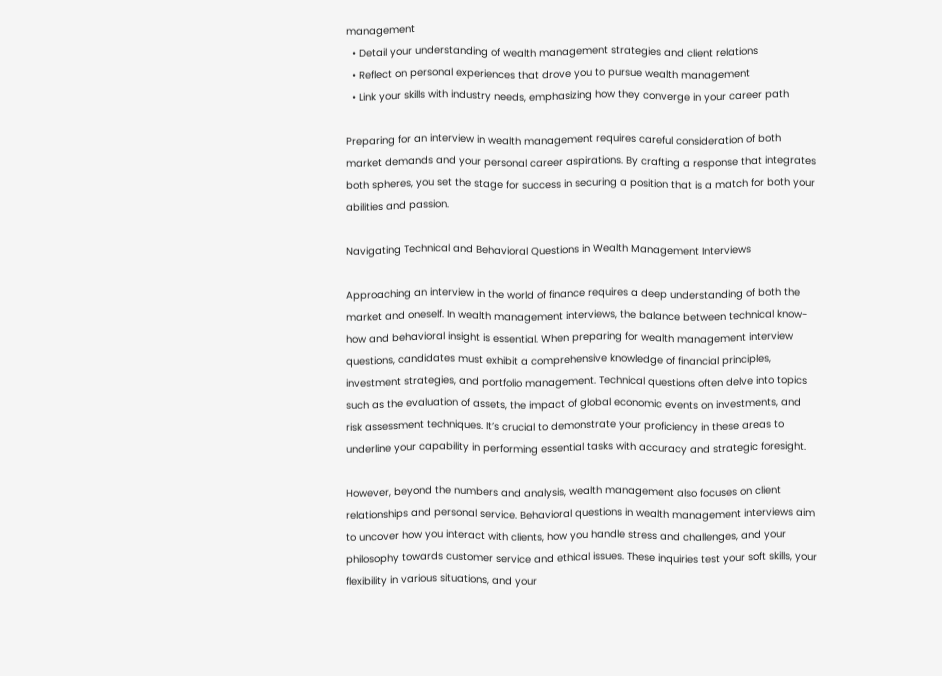management
  • Detail your understanding of wealth management strategies and client relations
  • Reflect on personal experiences that drove you to pursue wealth management
  • Link your skills with industry needs, emphasizing how they converge in your career path

Preparing for an interview in wealth management requires careful consideration of both market demands and your personal career aspirations. By crafting a response that integrates both spheres, you set the stage for success in securing a position that is a match for both your abilities and passion.

Navigating Technical and Behavioral Questions in Wealth Management Interviews

Approaching an interview in the world of finance requires a deep understanding of both the market and oneself. In wealth management interviews, the balance between technical know-how and behavioral insight is essential. When preparing for wealth management interview questions, candidates must exhibit a comprehensive knowledge of financial principles, investment strategies, and portfolio management. Technical questions often delve into topics such as the evaluation of assets, the impact of global economic events on investments, and risk assessment techniques. It’s crucial to demonstrate your proficiency in these areas to underline your capability in performing essential tasks with accuracy and strategic foresight.

However, beyond the numbers and analysis, wealth management also focuses on client relationships and personal service. Behavioral questions in wealth management interviews aim to uncover how you interact with clients, how you handle stress and challenges, and your philosophy towards customer service and ethical issues. These inquiries test your soft skills, your flexibility in various situations, and your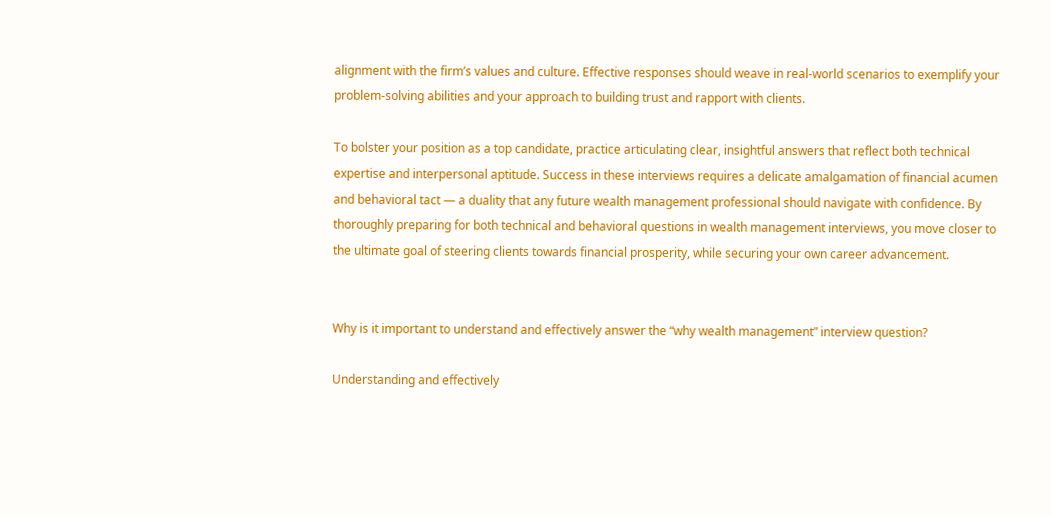alignment with the firm’s values and culture. Effective responses should weave in real-world scenarios to exemplify your problem-solving abilities and your approach to building trust and rapport with clients.

To bolster your position as a top candidate, practice articulating clear, insightful answers that reflect both technical expertise and interpersonal aptitude. Success in these interviews requires a delicate amalgamation of financial acumen and behavioral tact — a duality that any future wealth management professional should navigate with confidence. By thoroughly preparing for both technical and behavioral questions in wealth management interviews, you move closer to the ultimate goal of steering clients towards financial prosperity, while securing your own career advancement.


Why is it important to understand and effectively answer the “why wealth management” interview question?

Understanding and effectively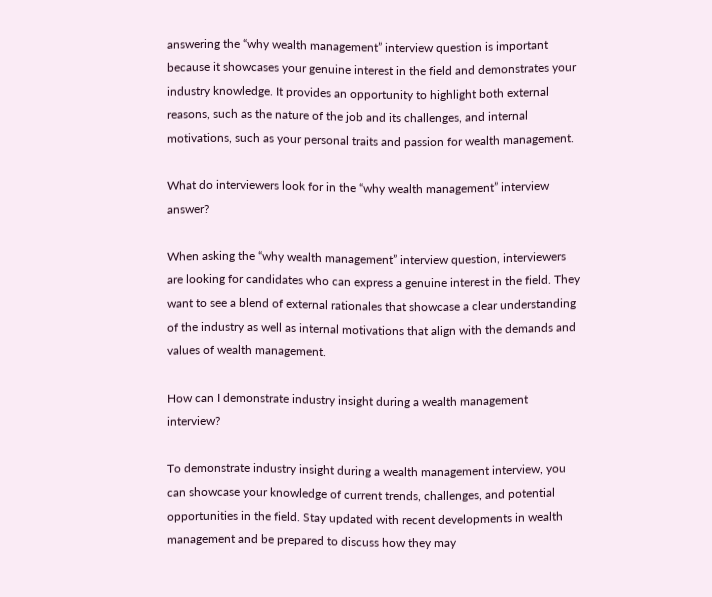answering the “why wealth management” interview question is important because it showcases your genuine interest in the field and demonstrates your industry knowledge. It provides an opportunity to highlight both external reasons, such as the nature of the job and its challenges, and internal motivations, such as your personal traits and passion for wealth management.

What do interviewers look for in the “why wealth management” interview answer?

When asking the “why wealth management” interview question, interviewers are looking for candidates who can express a genuine interest in the field. They want to see a blend of external rationales that showcase a clear understanding of the industry as well as internal motivations that align with the demands and values of wealth management.

How can I demonstrate industry insight during a wealth management interview?

To demonstrate industry insight during a wealth management interview, you can showcase your knowledge of current trends, challenges, and potential opportunities in the field. Stay updated with recent developments in wealth management and be prepared to discuss how they may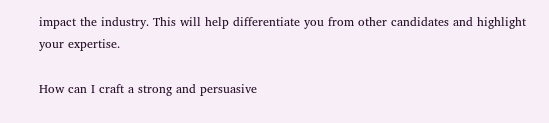impact the industry. This will help differentiate you from other candidates and highlight your expertise.

How can I craft a strong and persuasive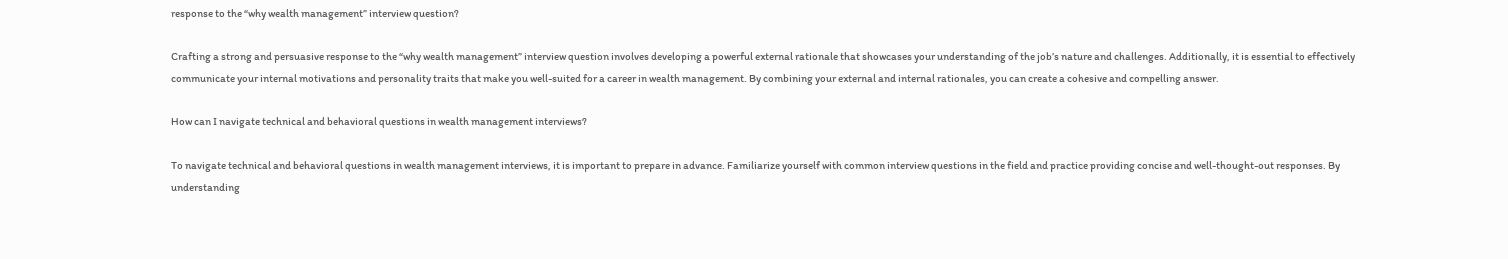response to the “why wealth management” interview question?

Crafting a strong and persuasive response to the “why wealth management” interview question involves developing a powerful external rationale that showcases your understanding of the job’s nature and challenges. Additionally, it is essential to effectively communicate your internal motivations and personality traits that make you well-suited for a career in wealth management. By combining your external and internal rationales, you can create a cohesive and compelling answer.

How can I navigate technical and behavioral questions in wealth management interviews?

To navigate technical and behavioral questions in wealth management interviews, it is important to prepare in advance. Familiarize yourself with common interview questions in the field and practice providing concise and well-thought-out responses. By understanding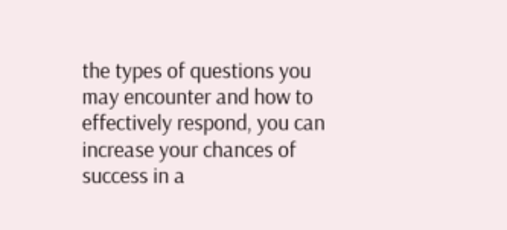the types of questions you may encounter and how to effectively respond, you can increase your chances of success in a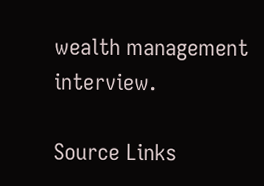wealth management interview.

Source Links